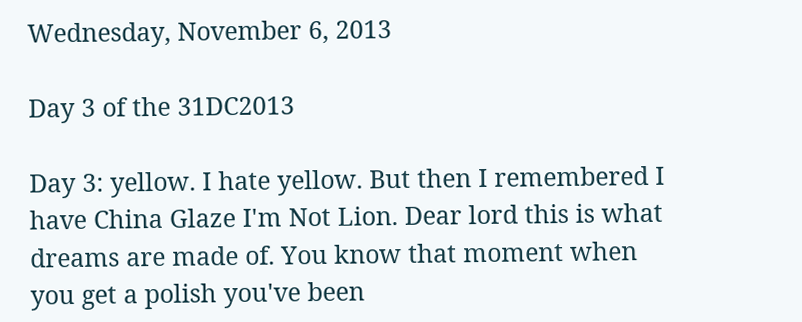Wednesday, November 6, 2013

Day 3 of the 31DC2013

Day 3: yellow. I hate yellow. But then I remembered I have China Glaze I'm Not Lion. Dear lord this is what dreams are made of. You know that moment when you get a polish you've been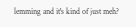lemming and it's kind of just meh?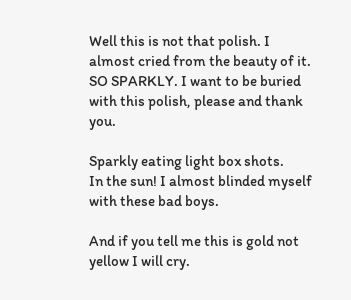Well this is not that polish. I almost cried from the beauty of it.
SO SPARKLY. I want to be buried with this polish, please and thank you.

Sparkly eating light box shots.
In the sun! I almost blinded myself with these bad boys.

And if you tell me this is gold not yellow I will cry.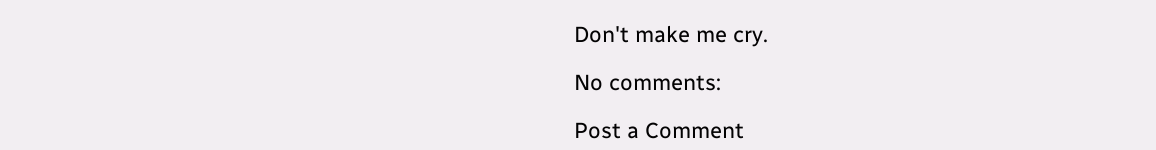Don't make me cry.

No comments:

Post a Comment